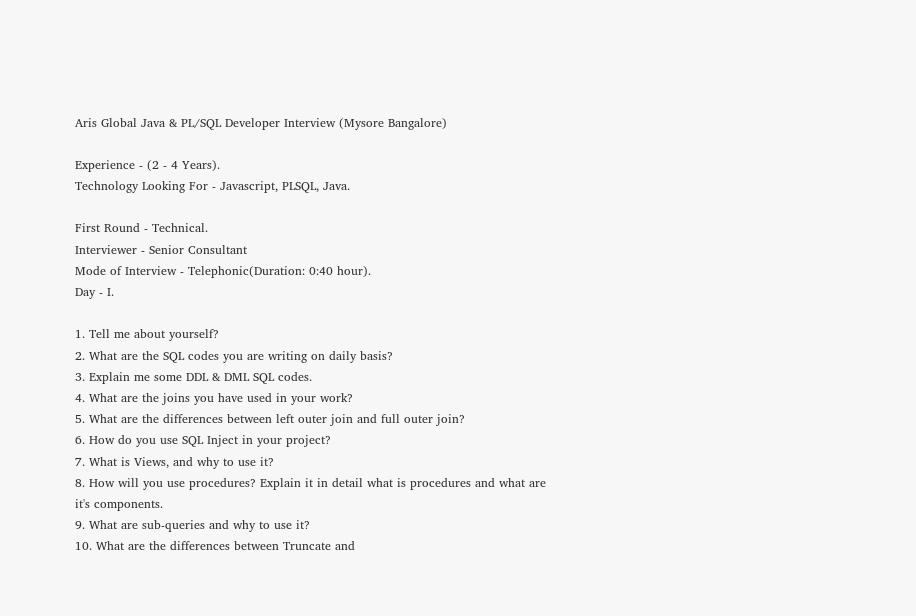Aris Global Java & PL/SQL Developer Interview (Mysore Bangalore)

Experience - (2 - 4 Years).
Technology Looking For - Javascript, PLSQL, Java.

First Round - Technical.
Interviewer - Senior Consultant
Mode of Interview - Telephonic(Duration: 0:40 hour).
Day - I.

1. Tell me about yourself?
2. What are the SQL codes you are writing on daily basis?
3. Explain me some DDL & DML SQL codes.
4. What are the joins you have used in your work?
5. What are the differences between left outer join and full outer join?
6. How do you use SQL Inject in your project?
7. What is Views, and why to use it?
8. How will you use procedures? Explain it in detail what is procedures and what are it's components.
9. What are sub-queries and why to use it?
10. What are the differences between Truncate and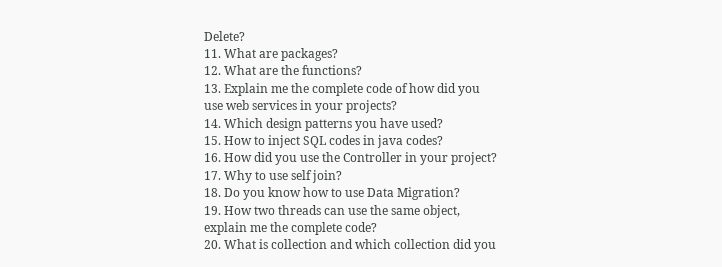Delete?
11. What are packages?
12. What are the functions?
13. Explain me the complete code of how did you use web services in your projects?
14. Which design patterns you have used?
15. How to inject SQL codes in java codes?
16. How did you use the Controller in your project?
17. Why to use self join?
18. Do you know how to use Data Migration?
19. How two threads can use the same object, explain me the complete code?
20. What is collection and which collection did you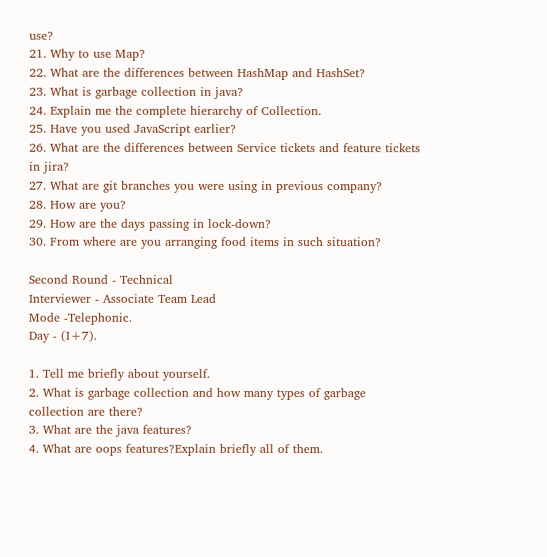use?
21. Why to use Map?
22. What are the differences between HashMap and HashSet?
23. What is garbage collection in java?
24. Explain me the complete hierarchy of Collection.
25. Have you used JavaScript earlier?
26. What are the differences between Service tickets and feature tickets in jira?
27. What are git branches you were using in previous company?
28. How are you?
29. How are the days passing in lock-down?
30. From where are you arranging food items in such situation?

Second Round - Technical
Interviewer - Associate Team Lead
Mode -Telephonic.
Day - (I+7).

1. Tell me briefly about yourself.
2. What is garbage collection and how many types of garbage collection are there?
3. What are the java features?
4. What are oops features?Explain briefly all of them.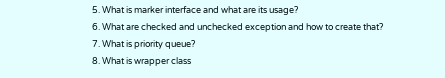5. What is marker interface and what are its usage?
6. What are checked and unchecked exception and how to create that?
7. What is priority queue?
8. What is wrapper class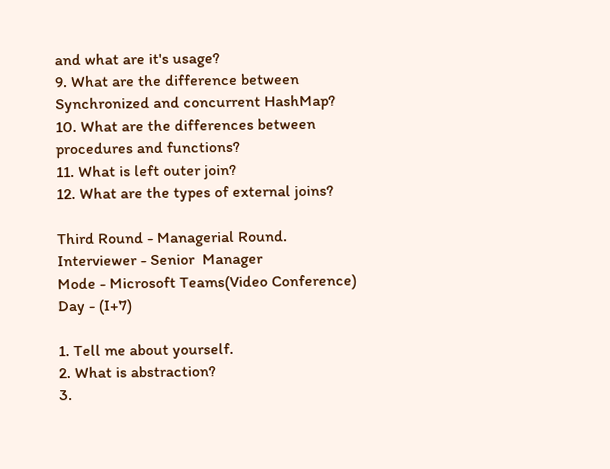and what are it's usage?
9. What are the difference between Synchronized and concurrent HashMap?
10. What are the differences between procedures and functions?
11. What is left outer join?
12. What are the types of external joins?

Third Round - Managerial Round.
Interviewer - Senior  Manager
Mode - Microsoft Teams(Video Conference)
Day - (I+7)

1. Tell me about yourself.
2. What is abstraction?
3.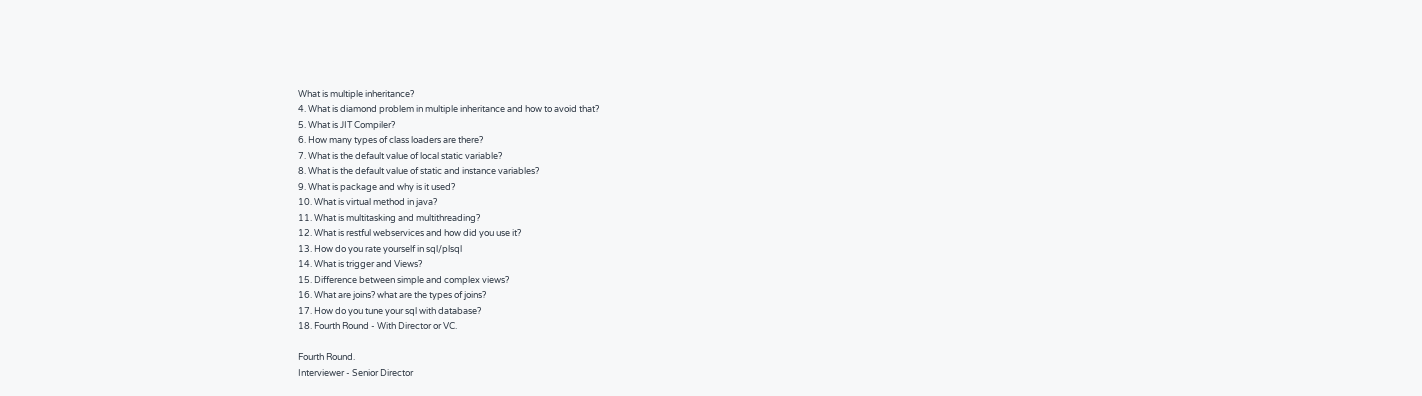What is multiple inheritance?
4. What is diamond problem in multiple inheritance and how to avoid that?
5. What is JIT Compiler?
6. How many types of class loaders are there?
7. What is the default value of local static variable?
8. What is the default value of static and instance variables?
9. What is package and why is it used?
10. What is virtual method in java?
11. What is multitasking and multithreading?
12. What is restful webservices and how did you use it?
13. How do you rate yourself in sql/plsql
14. What is trigger and Views?
15. Difference between simple and complex views?
16. What are joins? what are the types of joins?
17. How do you tune your sql with database?
18. Fourth Round - With Director or VC.

Fourth Round.
Interviewer - Senior Director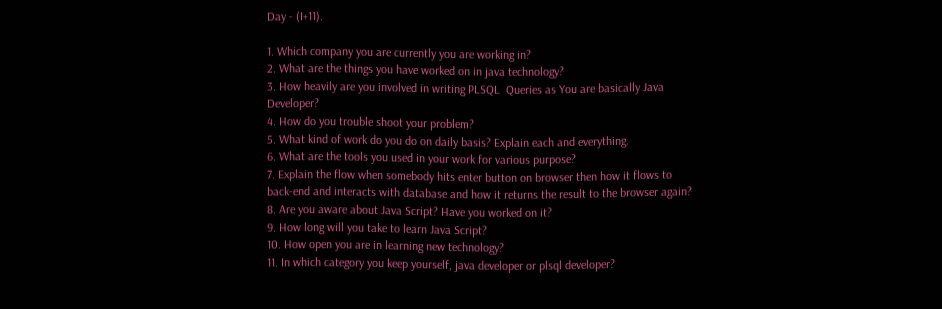Day - (I+11).

1. Which company you are currently you are working in?
2. What are the things you have worked on in java technology?
3. How heavily are you involved in writing PLSQL  Queries as You are basically Java Developer?
4. How do you trouble shoot your problem?
5. What kind of work do you do on daily basis? Explain each and everything.
6. What are the tools you used in your work for various purpose?
7. Explain the flow when somebody hits enter button on browser then how it flows to back-end and interacts with database and how it returns the result to the browser again?
8. Are you aware about Java Script? Have you worked on it?
9. How long will you take to learn Java Script?
10. How open you are in learning new technology?
11. In which category you keep yourself, java developer or plsql developer?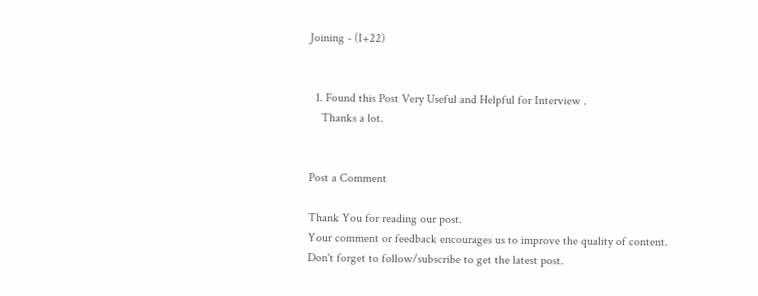Joining - (I+22)


  1. Found this Post Very Useful and Helpful for Interview .
    Thanks a lot.


Post a Comment

Thank You for reading our post.
Your comment or feedback encourages us to improve the quality of content.
Don't forget to follow/subscribe to get the latest post.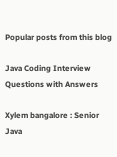Popular posts from this blog

Java Coding Interview Questions with Answers

Xylem bangalore : Senior Java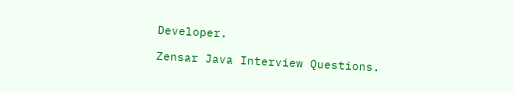Developer.

Zensar Java Interview Questions.